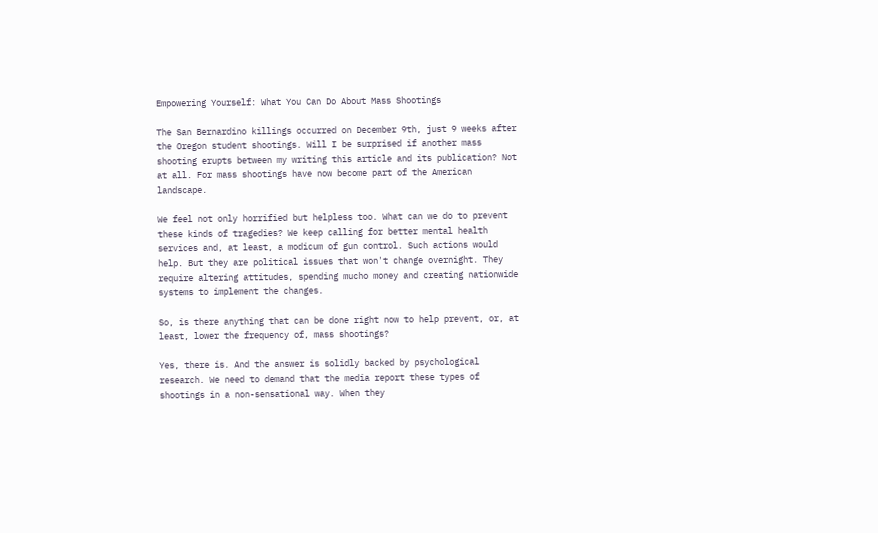Empowering Yourself: What You Can Do About Mass Shootings

The San Bernardino killings occurred on December 9th, just 9 weeks after the Oregon student shootings. Will I be surprised if another mass shooting erupts between my writing this article and its publication? Not at all. For mass shootings have now become part of the American landscape.

We feel not only horrified but helpless too. What can we do to prevent these kinds of tragedies? We keep calling for better mental health services and, at least, a modicum of gun control. Such actions would help. But they are political issues that won't change overnight. They require altering attitudes, spending mucho money and creating nationwide systems to implement the changes.

So, is there anything that can be done right now to help prevent, or, at least, lower the frequency of, mass shootings?

Yes, there is. And the answer is solidly backed by psychological research. We need to demand that the media report these types of shootings in a non-sensational way. When they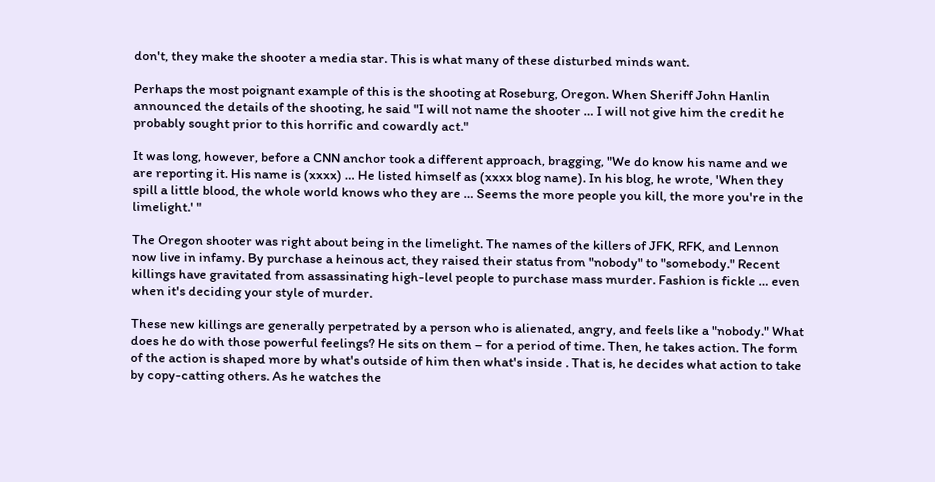don't, they make the shooter a media star. This is what many of these disturbed minds want.

Perhaps the most poignant example of this is the shooting at Roseburg, Oregon. When Sheriff John Hanlin announced the details of the shooting, he said "I will not name the shooter … I will not give him the credit he probably sought prior to this horrific and cowardly act."

It was long, however, before a CNN anchor took a different approach, bragging, "We do know his name and we are reporting it. His name is (xxxx) … He listed himself as (xxxx blog name). In his blog, he wrote, 'When they spill a little blood, the whole world knows who they are … Seems the more people you kill, the more you're in the limelight.' "

The Oregon shooter was right about being in the limelight. The names of the killers of JFK, RFK, and Lennon now live in infamy. By purchase a heinous act, they raised their status from "nobody" to "somebody." Recent killings have gravitated from assassinating high-level people to purchase mass murder. Fashion is fickle … even when it's deciding your style of murder.

These new killings are generally perpetrated by a person who is alienated, angry, and feels like a "nobody." What does he do with those powerful feelings? He sits on them – for a period of time. Then, he takes action. The form of the action is shaped more by what's outside of him then what's inside . That is, he decides what action to take by copy-catting others. As he watches the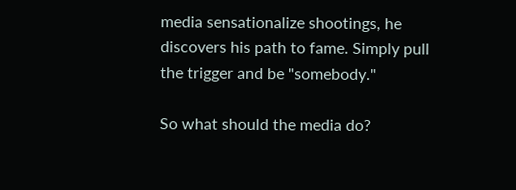media sensationalize shootings, he discovers his path to fame. Simply pull the trigger and be "somebody."

So what should the media do?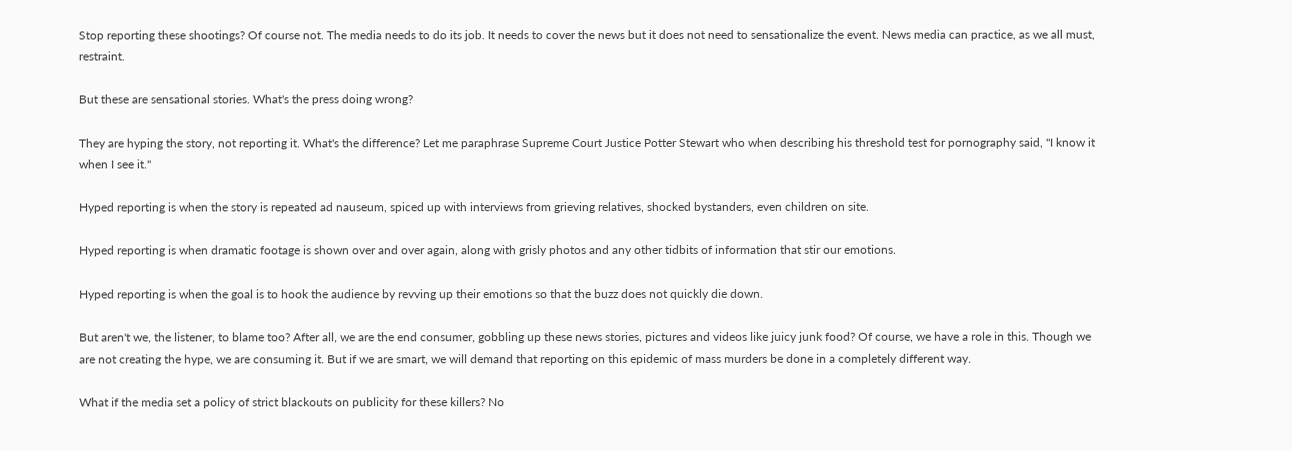Stop reporting these shootings? Of course not. The media needs to do its job. It needs to cover the news but it does not need to sensationalize the event. News media can practice, as we all must, restraint.

But these are sensational stories. What's the press doing wrong?

They are hyping the story, not reporting it. What's the difference? Let me paraphrase Supreme Court Justice Potter Stewart who when describing his threshold test for pornography said, "I know it when I see it."

Hyped reporting is when the story is repeated ad nauseum, spiced up with interviews from grieving relatives, shocked bystanders, even children on site.

Hyped reporting is when dramatic footage is shown over and over again, along with grisly photos and any other tidbits of information that stir our emotions.

Hyped reporting is when the goal is to hook the audience by revving up their emotions so that the buzz does not quickly die down.

But aren't we, the listener, to blame too? After all, we are the end consumer, gobbling up these news stories, pictures and videos like juicy junk food? Of course, we have a role in this. Though we are not creating the hype, we are consuming it. But if we are smart, we will demand that reporting on this epidemic of mass murders be done in a completely different way.

What if the media set a policy of strict blackouts on publicity for these killers? No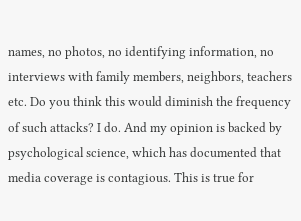names, no photos, no identifying information, no interviews with family members, neighbors, teachers etc. Do you think this would diminish the frequency of such attacks? I do. And my opinion is backed by psychological science, which has documented that media coverage is contagious. This is true for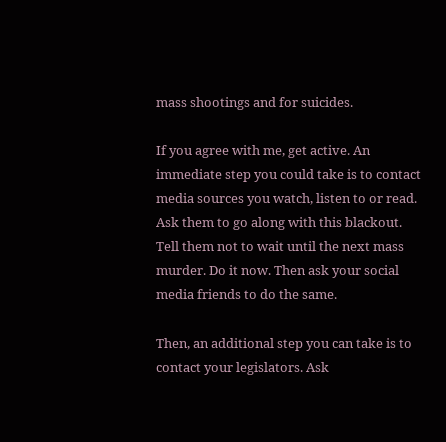mass shootings and for suicides.

If you agree with me, get active. An immediate step you could take is to contact media sources you watch, listen to or read. Ask them to go along with this blackout. Tell them not to wait until the next mass murder. Do it now. Then ask your social media friends to do the same.

Then, an additional step you can take is to contact your legislators. Ask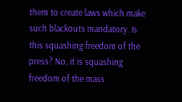them to create laws which make such blackouts mandatory. Is this squashing freedom of the press? No, it is squashing freedom of the mass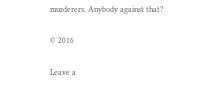murderers. Anybody against that?

© 2016

Leave a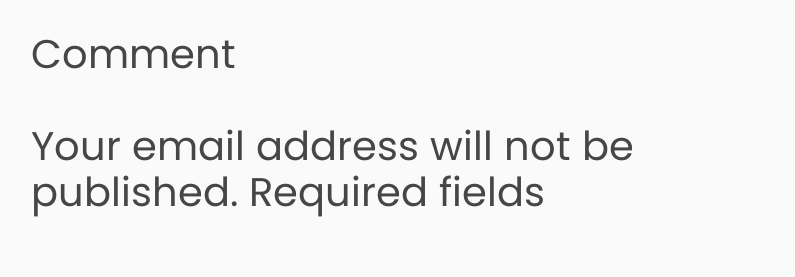Comment

Your email address will not be published. Required fields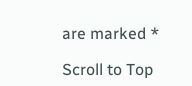are marked *

Scroll to Top